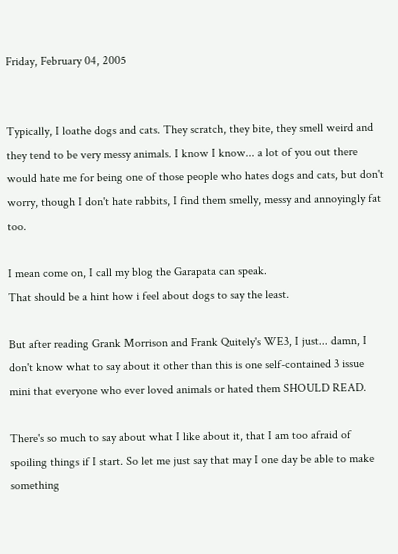Friday, February 04, 2005


Typically, I loathe dogs and cats. They scratch, they bite, they smell weird and they tend to be very messy animals. I know I know... a lot of you out there would hate me for being one of those people who hates dogs and cats, but don't worry, though I don't hate rabbits, I find them smelly, messy and annoyingly fat too.

I mean come on, I call my blog the Garapata can speak.
That should be a hint how i feel about dogs to say the least.

But after reading Grank Morrison and Frank Quitely's WE3, I just... damn, I don't know what to say about it other than this is one self-contained 3 issue mini that everyone who ever loved animals or hated them SHOULD READ.

There's so much to say about what I like about it, that I am too afraid of spoiling things if I start. So let me just say that may I one day be able to make something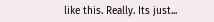like this. Really. Its just...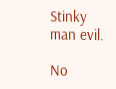Stinky man evil.

No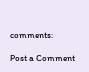comments:

Post a Comment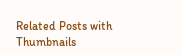Related Posts with Thumbnails